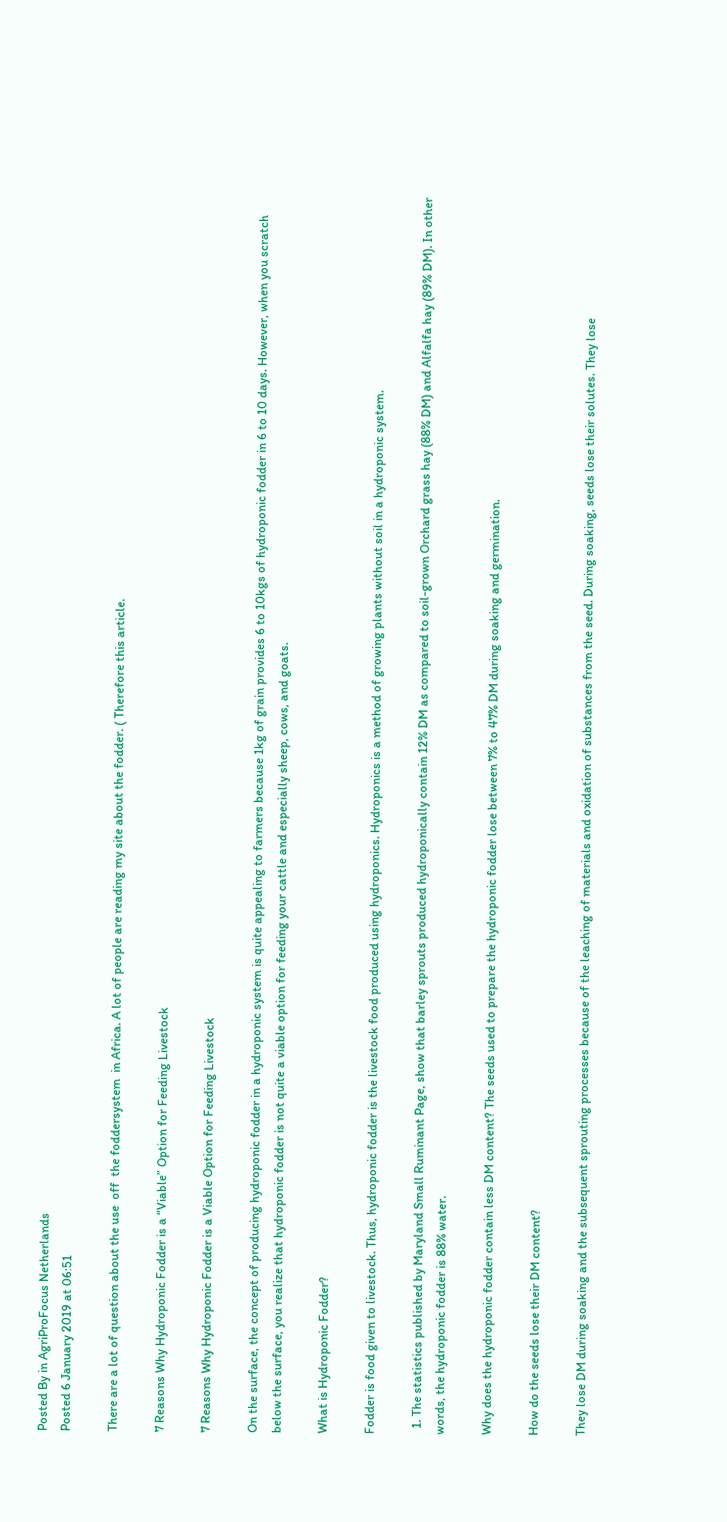Posted By in AgriProFocus Netherlands
Posted 6 January 2019 at 06:51

There are a lot of question about the use  off  the foddersystem  in Africa. A lot of people are reading my site about the fodder. ( Therefore this article.

7 Reasons Why Hydroponic Fodder is a “Viable” Option for Feeding Livestock

7 Reasons Why Hydroponic Fodder is a Viable Option for Feeding Livestock

On the surface, the concept of producing hydroponic fodder in a hydroponic system is quite appealing to farmers because 1kg of grain provides 6 to 10kgs of hydroponic fodder in 6 to 10 days. However, when you scratch below the surface, you realize that hydroponic fodder is not quite a viable option for feeding your cattle and especially sheep, cows, and goats.

What is Hydroponic Fodder?

Fodder is food given to livestock. Thus, hydroponic fodder is the livestock food produced using hydroponics. Hydroponics is a method of growing plants without soil in a hydroponic system.

  1. The statistics published by Maryland Small Ruminant Page, show that barley sprouts produced hydroponically contain 12% DM as compared to soil-grown Orchard grass hay (88% DM) and Alfalfa hay (89% DM). In other words, the hydroponic fodder is 88% water.

Why does the hydroponic fodder contain less DM content? The seeds used to prepare the hydroponic fodder lose between 7% to 47% DM during soaking and germination.

How do the seeds lose their DM content?

They lose DM during soaking and the subsequent sprouting processes because of the leaching of materials and oxidation of substances from the seed. During soaking, seeds lose their solutes. They lose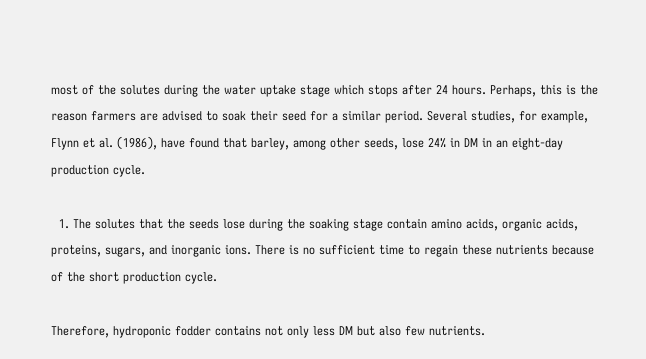most of the solutes during the water uptake stage which stops after 24 hours. Perhaps, this is the reason farmers are advised to soak their seed for a similar period. Several studies, for example, Flynn et al. (1986), have found that barley, among other seeds, lose 24% in DM in an eight-day production cycle.

  1. The solutes that the seeds lose during the soaking stage contain amino acids, organic acids, proteins, sugars, and inorganic ions. There is no sufficient time to regain these nutrients because of the short production cycle.

Therefore, hydroponic fodder contains not only less DM but also few nutrients.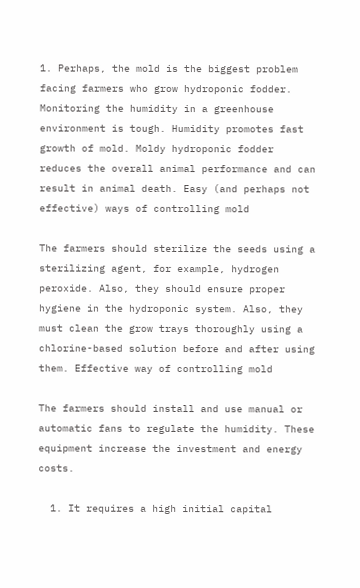1. Perhaps, the mold is the biggest problem facing farmers who grow hydroponic fodder. Monitoring the humidity in a greenhouse environment is tough. Humidity promotes fast growth of mold. Moldy hydroponic fodder reduces the overall animal performance and can result in animal death. Easy (and perhaps not effective) ways of controlling mold

The farmers should sterilize the seeds using a sterilizing agent, for example, hydrogen peroxide. Also, they should ensure proper hygiene in the hydroponic system. Also, they must clean the grow trays thoroughly using a chlorine-based solution before and after using them. Effective way of controlling mold

The farmers should install and use manual or automatic fans to regulate the humidity. These equipment increase the investment and energy costs.

  1. It requires a high initial capital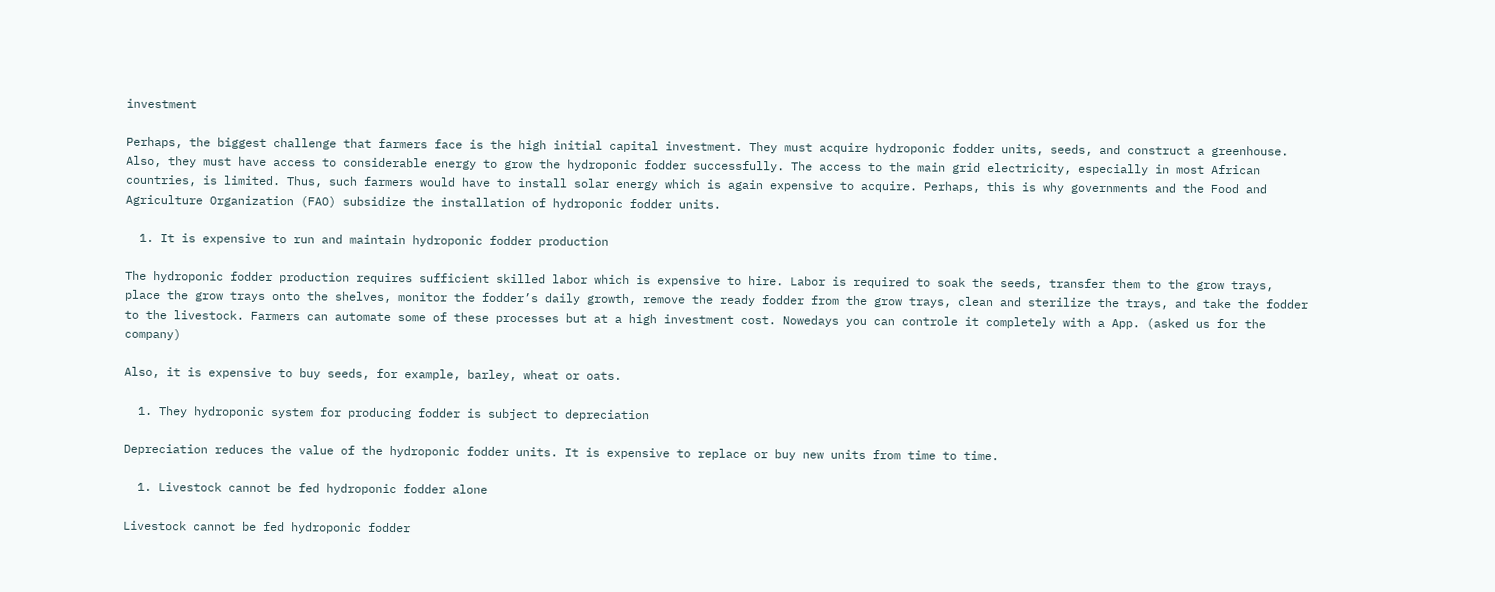investment

Perhaps, the biggest challenge that farmers face is the high initial capital investment. They must acquire hydroponic fodder units, seeds, and construct a greenhouse. Also, they must have access to considerable energy to grow the hydroponic fodder successfully. The access to the main grid electricity, especially in most African countries, is limited. Thus, such farmers would have to install solar energy which is again expensive to acquire. Perhaps, this is why governments and the Food and Agriculture Organization (FAO) subsidize the installation of hydroponic fodder units.

  1. It is expensive to run and maintain hydroponic fodder production

The hydroponic fodder production requires sufficient skilled labor which is expensive to hire. Labor is required to soak the seeds, transfer them to the grow trays, place the grow trays onto the shelves, monitor the fodder’s daily growth, remove the ready fodder from the grow trays, clean and sterilize the trays, and take the fodder to the livestock. Farmers can automate some of these processes but at a high investment cost. Nowedays you can controle it completely with a App. (asked us for the company)

Also, it is expensive to buy seeds, for example, barley, wheat or oats.

  1. They hydroponic system for producing fodder is subject to depreciation

Depreciation reduces the value of the hydroponic fodder units. It is expensive to replace or buy new units from time to time.

  1. Livestock cannot be fed hydroponic fodder alone

Livestock cannot be fed hydroponic fodder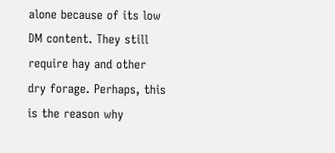alone because of its low DM content. They still require hay and other dry forage. Perhaps, this is the reason why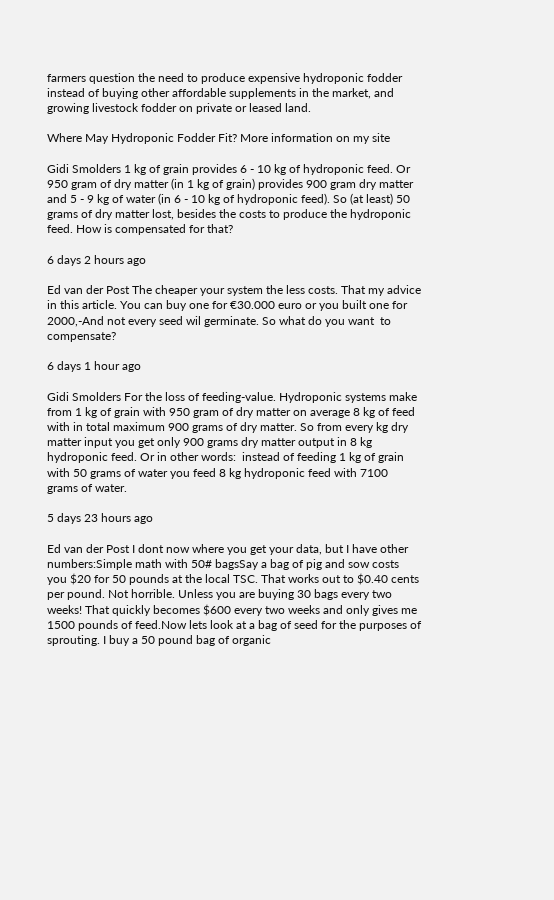farmers question the need to produce expensive hydroponic fodder instead of buying other affordable supplements in the market, and growing livestock fodder on private or leased land.

Where May Hydroponic Fodder Fit? More information on my site

Gidi Smolders 1 kg of grain provides 6 - 10 kg of hydroponic feed. Or 950 gram of dry matter (in 1 kg of grain) provides 900 gram dry matter and 5 - 9 kg of water (in 6 - 10 kg of hydroponic feed). So (at least) 50 grams of dry matter lost, besides the costs to produce the hydroponic feed. How is compensated for that?

6 days 2 hours ago

Ed van der Post The cheaper your system the less costs. That my advice in this article. You can buy one for €30.000 euro or you built one for 2000,-And not every seed wil germinate. So what do you want  to compensate?

6 days 1 hour ago

Gidi Smolders For the loss of feeding-value. Hydroponic systems make from 1 kg of grain with 950 gram of dry matter on average 8 kg of feed with in total maximum 900 grams of dry matter. So from every kg dry matter input you get only 900 grams dry matter output in 8 kg hydroponic feed. Or in other words:  instead of feeding 1 kg of grain with 50 grams of water you feed 8 kg hydroponic feed with 7100 grams of water.

5 days 23 hours ago

Ed van der Post I dont now where you get your data, but I have other numbers:Simple math with 50# bagsSay a bag of pig and sow costs you $20 for 50 pounds at the local TSC. That works out to $0.40 cents per pound. Not horrible. Unless you are buying 30 bags every two weeks! That quickly becomes $600 every two weeks and only gives me 1500 pounds of feed.Now lets look at a bag of seed for the purposes of sprouting. I buy a 50 pound bag of organic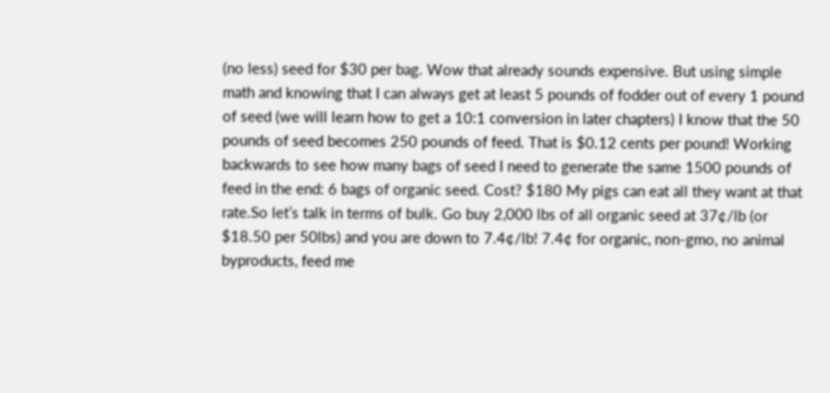(no less) seed for $30 per bag. Wow that already sounds expensive. But using simple math and knowing that I can always get at least 5 pounds of fodder out of every 1 pound of seed (we will learn how to get a 10:1 conversion in later chapters) I know that the 50 pounds of seed becomes 250 pounds of feed. That is $0.12 cents per pound! Working backwards to see how many bags of seed I need to generate the same 1500 pounds of feed in the end: 6 bags of organic seed. Cost? $180 My pigs can eat all they want at that rate.So let’s talk in terms of bulk. Go buy 2,000 lbs of all organic seed at 37¢/lb (or $18.50 per 50lbs) and you are down to 7.4¢/lb! 7.4¢ for organic, non-gmo, no animal byproducts, feed me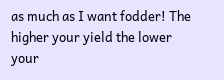as much as I want fodder! The higher your yield the lower your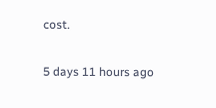cost.

5 days 11 hours ago